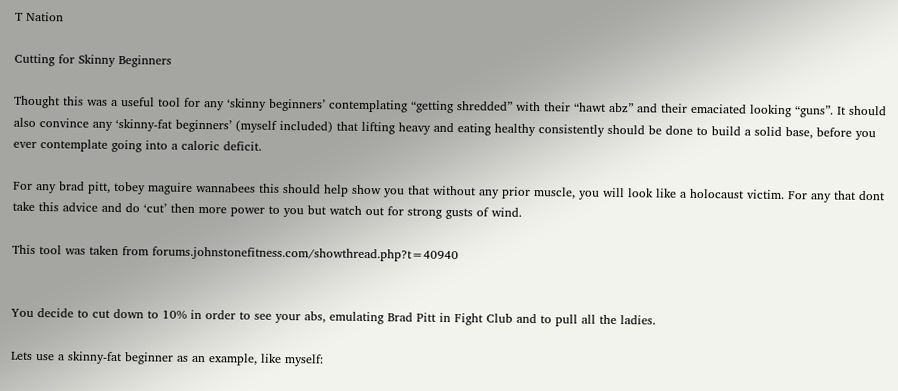T Nation

Cutting for Skinny Beginners

Thought this was a useful tool for any ‘skinny beginners’ contemplating “getting shredded” with their “hawt abz” and their emaciated looking “guns”. It should also convince any ‘skinny-fat beginners’ (myself included) that lifting heavy and eating healthy consistently should be done to build a solid base, before you ever contemplate going into a caloric deficit.

For any brad pitt, tobey maguire wannabees this should help show you that without any prior muscle, you will look like a holocaust victim. For any that dont take this advice and do ‘cut’ then more power to you but watch out for strong gusts of wind.

This tool was taken from forums.johnstonefitness.com/showthread.php?t=40940


You decide to cut down to 10% in order to see your abs, emulating Brad Pitt in Fight Club and to pull all the ladies.

Lets use a skinny-fat beginner as an example, like myself: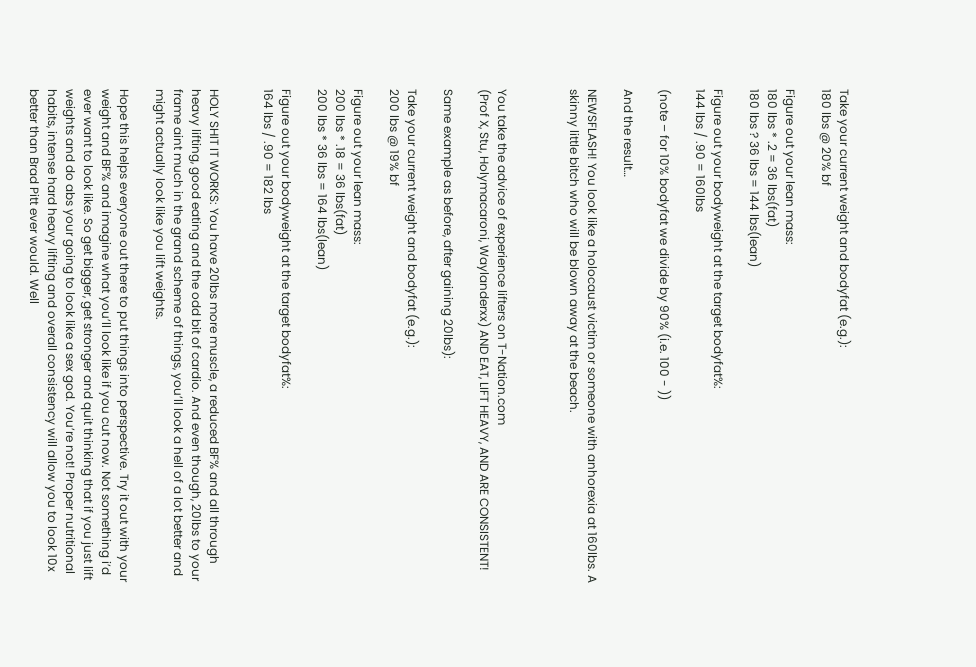Take your current weight and bodyfat (e.g.):
180 lbs @ 20% bf

Figure out your lean mass:
180 lbs * .2 = 36 lbs(fat)
180 lbs ? 36 lbs = 144 lbs(lean)

Figure out your bodyweight at the target bodyfat%:
144 lbs / .90 = 160lbs

(note – for 10% bodyfat we divide by 90% (i.e. 100 - ))

And the result…

NEWSFLASH! You look like a holocaust victim or someone with anhorexia at 160lbs. A skinny little bitch who will be blown away at the beach.



You take the advice of experience lifters on T-Nation.com
(Prof X, Stu, Holymacaroni, Waylanderxx) AND EAT, LIFT HEAVY, AND ARE CONSISTENT!

Same example as before, after gaining 20lbs):

Take your current weight and bodyfat (e.g.):
200 lbs @ 19% bf

Figure out your lean mass:
200 lbs * .18 = 36 lbs(fat)
200 lbs * 36 lbs = 164 lbs(lean)

Figure out your bodyweight at the target bodyfat%:
164 lbs / .90 = 182 lbs


HOLY SHIT IT WORKS: You have 20lbs more muscle, a reduced BF% and all through heavy lifting, good eating and the odd bit of cardio. And even though, 20lbs to your frame aint much in the grand scheme of things, you’ll look a hell of a lot better and might actually look like you lift weights.

Hope this helps everyone out there to put things into perspective. Try it out with your weight and BF% and imagine what you’ll look like if you cut now. Not something i’d ever want to look like. So get bigger, get stronger and quit thinking that if you just lift weights and do abs your going to look like a sex god. You’re not! Proper nutritional habits, intense hard heavy lifting and overall consistency will allow you to look 10x better than Brad Pitt ever would. Well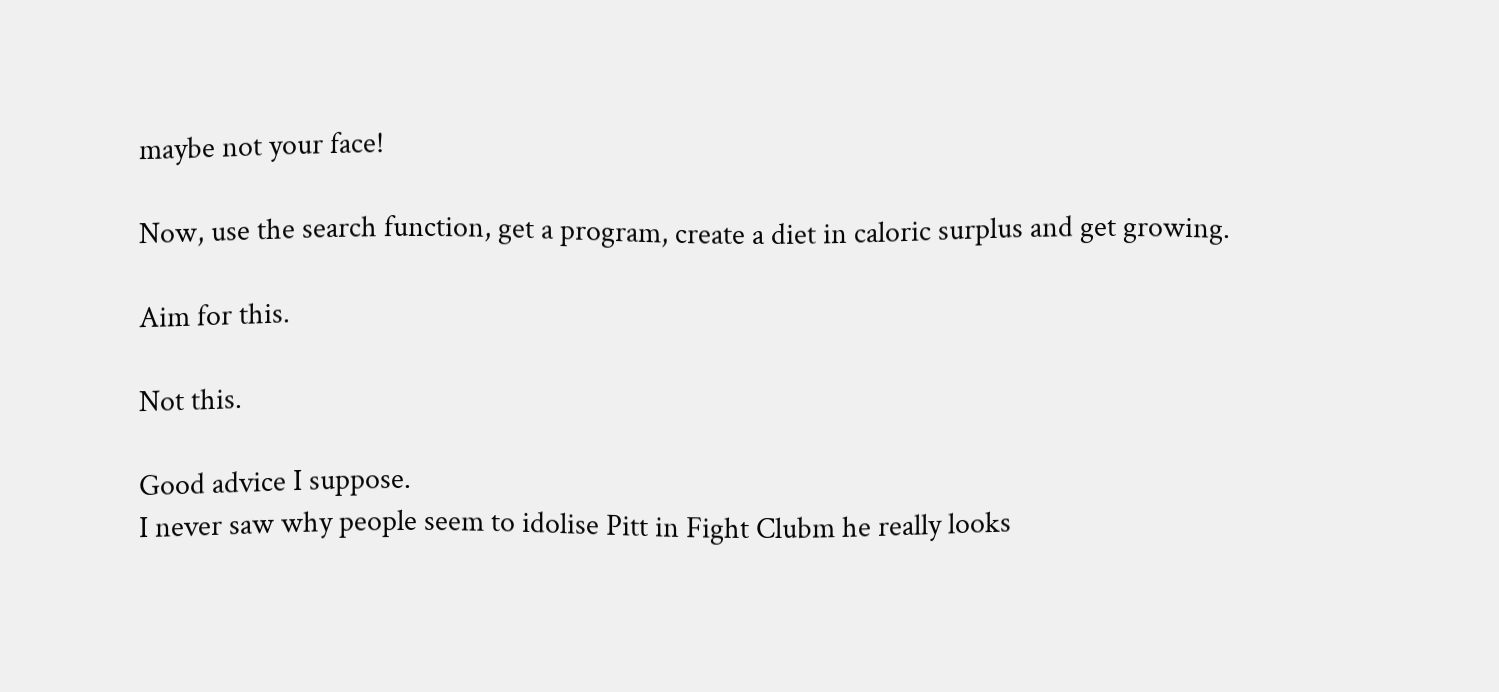maybe not your face!

Now, use the search function, get a program, create a diet in caloric surplus and get growing.

Aim for this.

Not this.

Good advice I suppose.
I never saw why people seem to idolise Pitt in Fight Clubm he really looks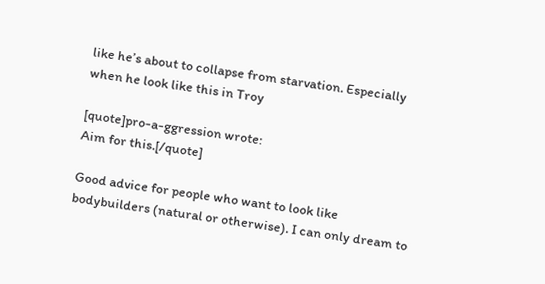like he’s about to collapse from starvation. Especially when he look like this in Troy

[quote]pro-a-ggression wrote:
Aim for this.[/quote]

Good advice for people who want to look like bodybuilders (natural or otherwise). I can only dream to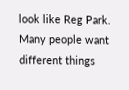look like Reg Park. Many people want different things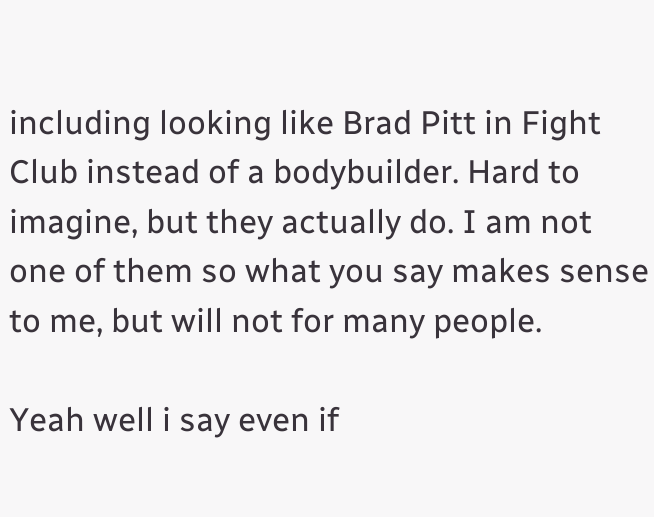including looking like Brad Pitt in Fight Club instead of a bodybuilder. Hard to imagine, but they actually do. I am not one of them so what you say makes sense to me, but will not for many people.

Yeah well i say even if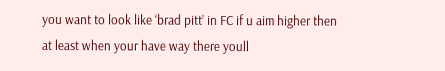you want to look like ‘brad pitt’ in FC if u aim higher then at least when your have way there youll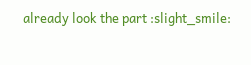already look the part :slight_smile: